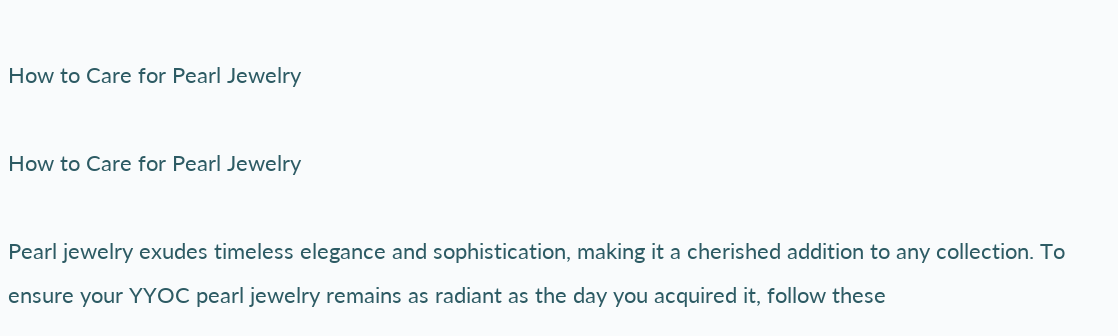How to Care for Pearl Jewelry

How to Care for Pearl Jewelry

Pearl jewelry exudes timeless elegance and sophistication, making it a cherished addition to any collection. To ensure your YYOC pearl jewelry remains as radiant as the day you acquired it, follow these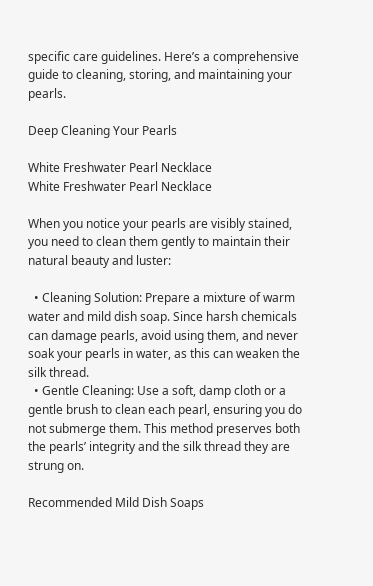specific care guidelines. Here’s a comprehensive guide to cleaning, storing, and maintaining your pearls.

Deep Cleaning Your Pearls

White Freshwater Pearl Necklace
White Freshwater Pearl Necklace

When you notice your pearls are visibly stained, you need to clean them gently to maintain their natural beauty and luster:

  • Cleaning Solution: Prepare a mixture of warm water and mild dish soap. Since harsh chemicals can damage pearls, avoid using them, and never soak your pearls in water, as this can weaken the silk thread.
  • Gentle Cleaning: Use a soft, damp cloth or a gentle brush to clean each pearl, ensuring you do not submerge them. This method preserves both the pearls’ integrity and the silk thread they are strung on.

Recommended Mild Dish Soaps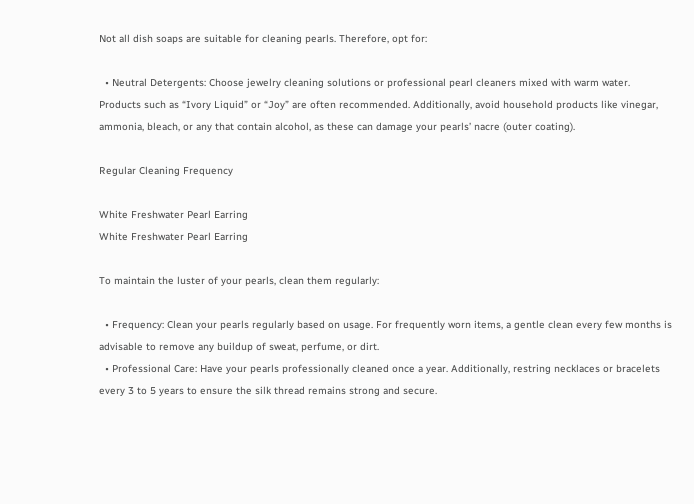Not all dish soaps are suitable for cleaning pearls. Therefore, opt for:

  • Neutral Detergents: Choose jewelry cleaning solutions or professional pearl cleaners mixed with warm water. Products such as “Ivory Liquid” or “Joy” are often recommended. Additionally, avoid household products like vinegar, ammonia, bleach, or any that contain alcohol, as these can damage your pearls’ nacre (outer coating).

Regular Cleaning Frequency

White Freshwater Pearl Earring
White Freshwater Pearl Earring

To maintain the luster of your pearls, clean them regularly:

  • Frequency: Clean your pearls regularly based on usage. For frequently worn items, a gentle clean every few months is advisable to remove any buildup of sweat, perfume, or dirt.
  • Professional Care: Have your pearls professionally cleaned once a year. Additionally, restring necklaces or bracelets every 3 to 5 years to ensure the silk thread remains strong and secure.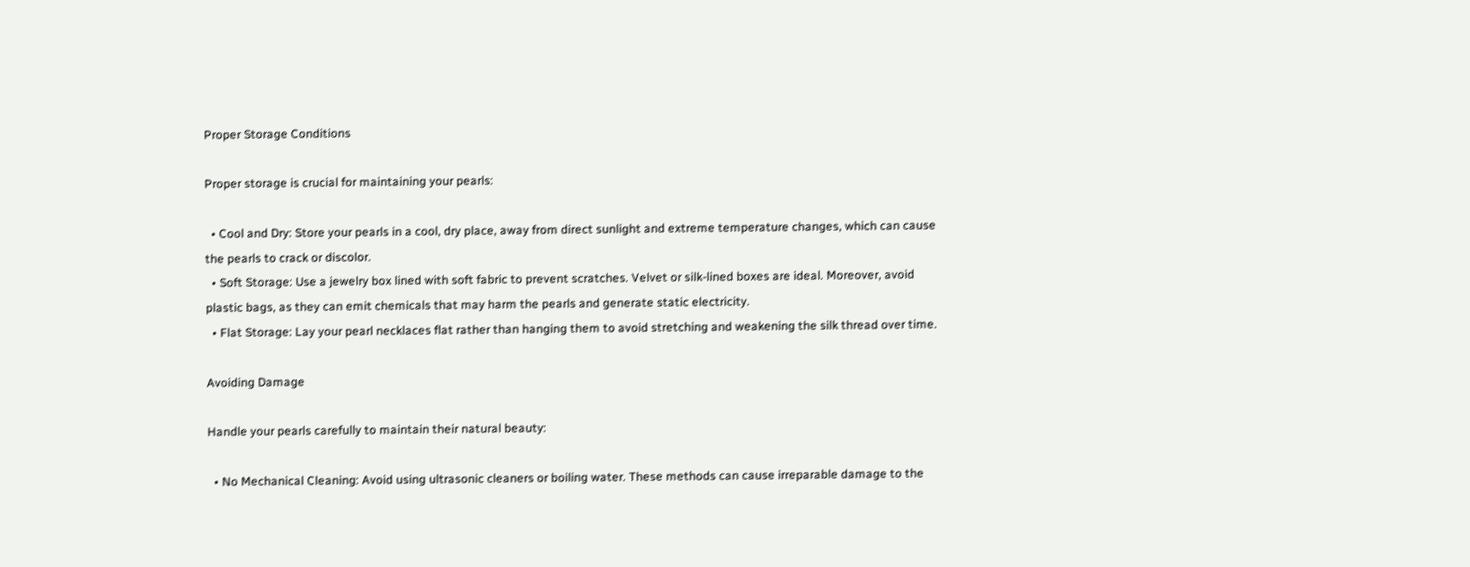Proper Storage Conditions

Proper storage is crucial for maintaining your pearls:

  • Cool and Dry: Store your pearls in a cool, dry place, away from direct sunlight and extreme temperature changes, which can cause the pearls to crack or discolor.
  • Soft Storage: Use a jewelry box lined with soft fabric to prevent scratches. Velvet or silk-lined boxes are ideal. Moreover, avoid plastic bags, as they can emit chemicals that may harm the pearls and generate static electricity.
  • Flat Storage: Lay your pearl necklaces flat rather than hanging them to avoid stretching and weakening the silk thread over time.

Avoiding Damage

Handle your pearls carefully to maintain their natural beauty:

  • No Mechanical Cleaning: Avoid using ultrasonic cleaners or boiling water. These methods can cause irreparable damage to the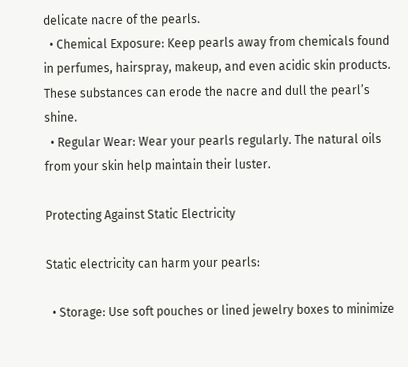delicate nacre of the pearls.
  • Chemical Exposure: Keep pearls away from chemicals found in perfumes, hairspray, makeup, and even acidic skin products. These substances can erode the nacre and dull the pearl’s shine.
  • Regular Wear: Wear your pearls regularly. The natural oils from your skin help maintain their luster.

Protecting Against Static Electricity

Static electricity can harm your pearls:

  • Storage: Use soft pouches or lined jewelry boxes to minimize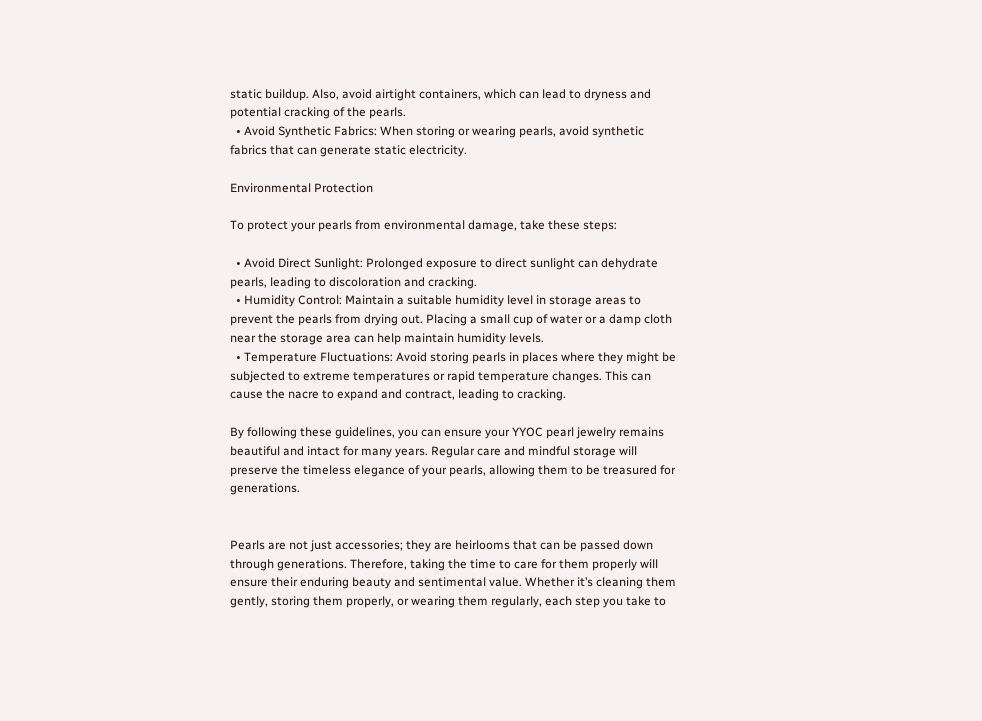static buildup. Also, avoid airtight containers, which can lead to dryness and potential cracking of the pearls.
  • Avoid Synthetic Fabrics: When storing or wearing pearls, avoid synthetic fabrics that can generate static electricity.

Environmental Protection

To protect your pearls from environmental damage, take these steps:

  • Avoid Direct Sunlight: Prolonged exposure to direct sunlight can dehydrate pearls, leading to discoloration and cracking.
  • Humidity Control: Maintain a suitable humidity level in storage areas to prevent the pearls from drying out. Placing a small cup of water or a damp cloth near the storage area can help maintain humidity levels.
  • Temperature Fluctuations: Avoid storing pearls in places where they might be subjected to extreme temperatures or rapid temperature changes. This can cause the nacre to expand and contract, leading to cracking.

By following these guidelines, you can ensure your YYOC pearl jewelry remains beautiful and intact for many years. Regular care and mindful storage will preserve the timeless elegance of your pearls, allowing them to be treasured for generations.


Pearls are not just accessories; they are heirlooms that can be passed down through generations. Therefore, taking the time to care for them properly will ensure their enduring beauty and sentimental value. Whether it’s cleaning them gently, storing them properly, or wearing them regularly, each step you take to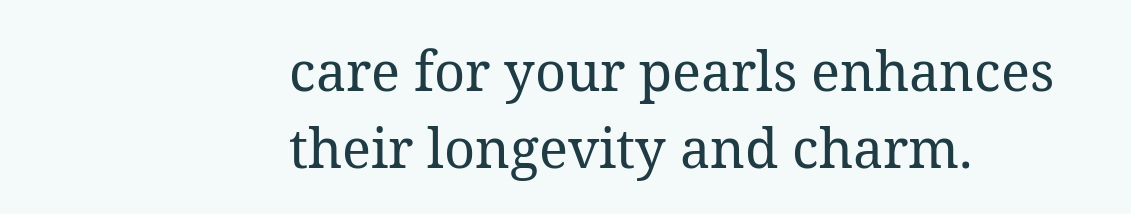care for your pearls enhances their longevity and charm.